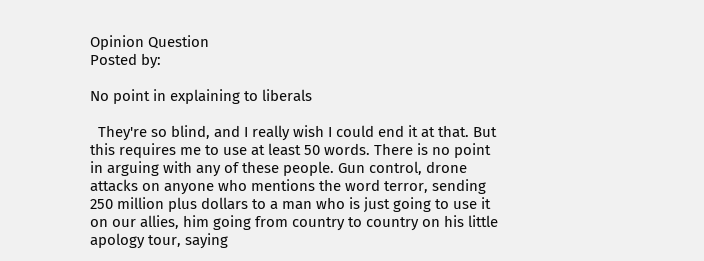Opinion Question
Posted by:

No point in explaining to liberals

  They're so blind, and I really wish I could end it at that. But this requires me to use at least 50 words. There is no point in arguing with any of these people. Gun control, drone attacks on anyone who mentions the word terror, sending 250 million plus dollars to a man who is just going to use it on our allies, him going from country to country on his little apology tour, saying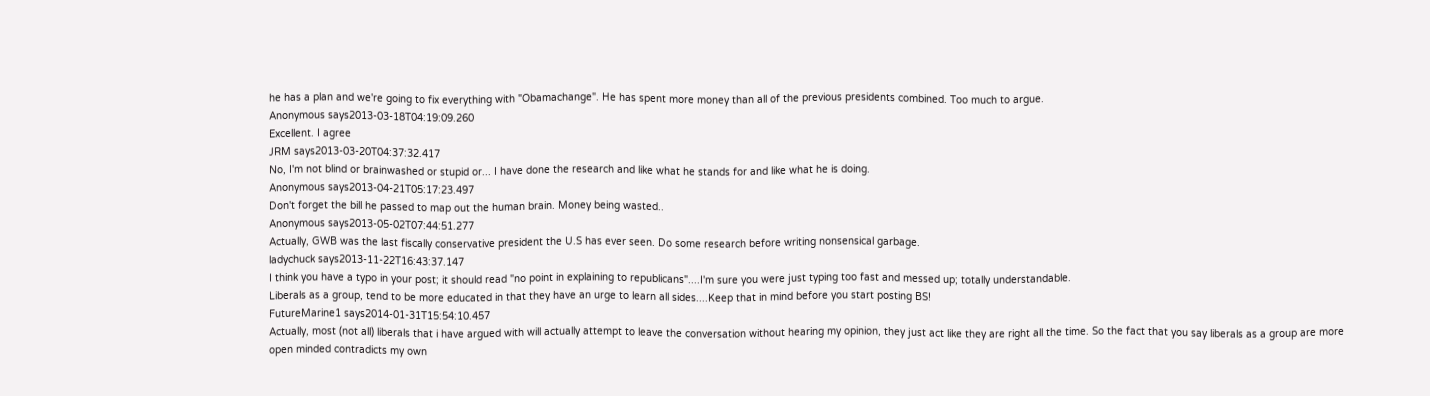he has a plan and we're going to fix everything with "Obamachange". He has spent more money than all of the previous presidents combined. Too much to argue.
Anonymous says2013-03-18T04:19:09.260
Excellent. I agree
JRM says2013-03-20T04:37:32.417
No, I'm not blind or brainwashed or stupid or... I have done the research and like what he stands for and like what he is doing.
Anonymous says2013-04-21T05:17:23.497
Don't forget the bill he passed to map out the human brain. Money being wasted..
Anonymous says2013-05-02T07:44:51.277
Actually, GWB was the last fiscally conservative president the U.S has ever seen. Do some research before writing nonsensical garbage.
ladychuck says2013-11-22T16:43:37.147
I think you have a typo in your post; it should read "no point in explaining to republicans"....I'm sure you were just typing too fast and messed up; totally understandable.
Liberals as a group, tend to be more educated in that they have an urge to learn all sides....Keep that in mind before you start posting BS!
FutureMarine1 says2014-01-31T15:54:10.457
Actually, most (not all) liberals that i have argued with will actually attempt to leave the conversation without hearing my opinion, they just act like they are right all the time. So the fact that you say liberals as a group are more open minded contradicts my own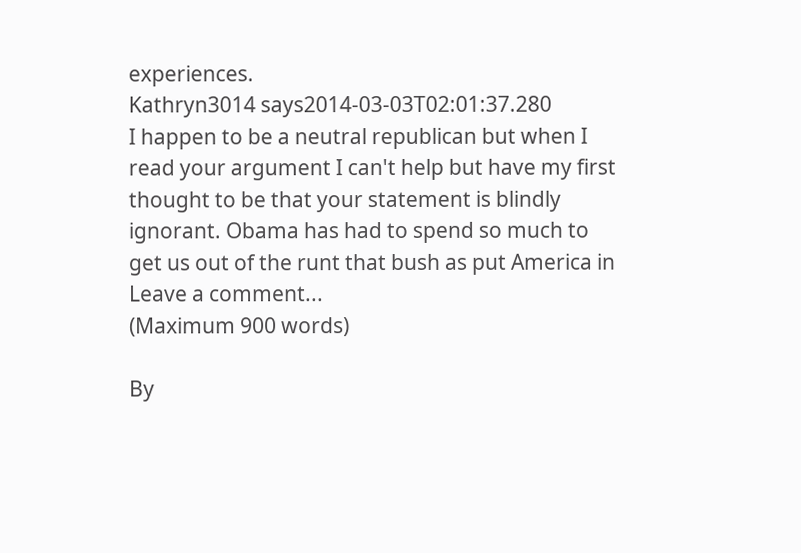experiences.
Kathryn3014 says2014-03-03T02:01:37.280
I happen to be a neutral republican but when I read your argument I can't help but have my first thought to be that your statement is blindly ignorant. Obama has had to spend so much to get us out of the runt that bush as put America in
Leave a comment...
(Maximum 900 words)

By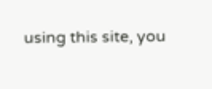using this site, you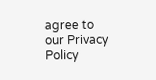agree to our Privacy Policy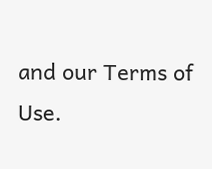and our Terms of Use.